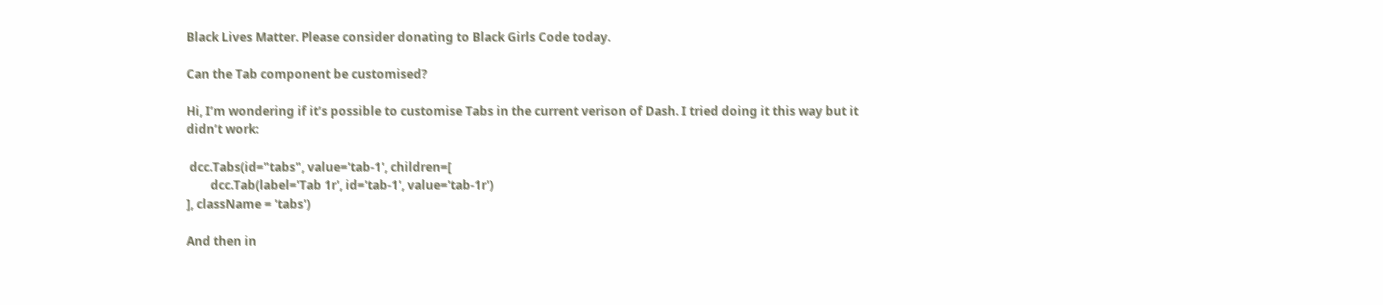Black Lives Matter. Please consider donating to Black Girls Code today.

Can the Tab component be customised?

Hi, I’m wondering if it’s possible to customise Tabs in the current verison of Dash. I tried doing it this way but it didn’t work:

 dcc.Tabs(id="tabs", value='tab-1', children=[
        dcc.Tab(label='Tab 1r', id='tab-1', value='tab-1r')
], className = 'tabs')

And then in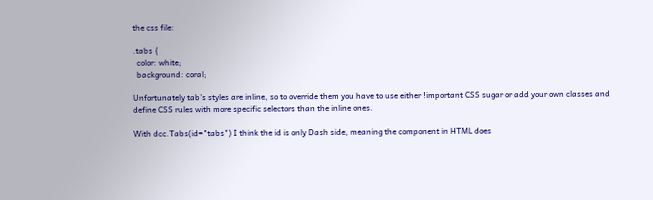the css file:

.tabs {
  color: white;
  background: coral;

Unfortunately tab’s styles are inline, so to override them you have to use either !important CSS sugar or add your own classes and define CSS rules with more specific selectors than the inline ones.

With dcc.Tabs(id="tabs") I think the id is only Dash side, meaning the component in HTML does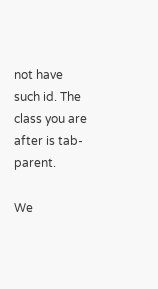not have such id. The class you are after is tab-parent.

We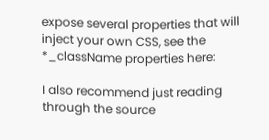expose several properties that will inject your own CSS, see the *_className properties here:

I also recommend just reading through the source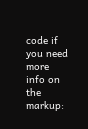code if you need more info on the markup: